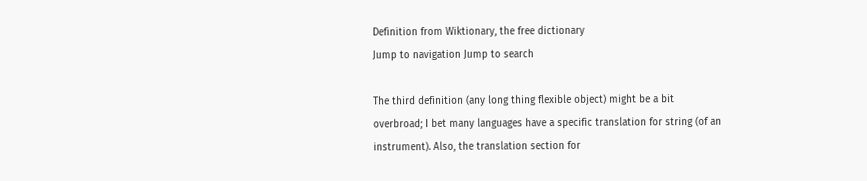Definition from Wiktionary, the free dictionary
Jump to navigation Jump to search

The third definition (any long thing flexible object) might be a bit overbroad; I bet many languages have a specific translation for string (of an instrument). Also, the translation section for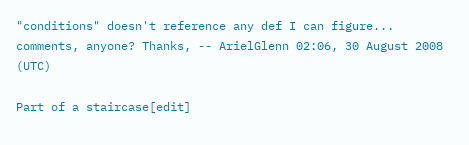"conditions" doesn't reference any def I can figure... comments, anyone? Thanks, -- ArielGlenn 02:06, 30 August 2008 (UTC)

Part of a staircase[edit]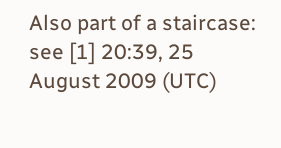Also part of a staircase: see [1] 20:39, 25 August 2009 (UTC)